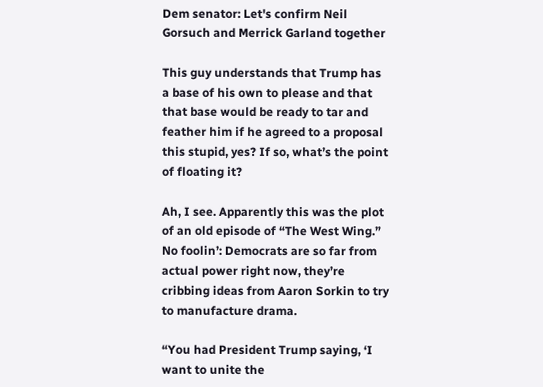Dem senator: Let's confirm Neil Gorsuch and Merrick Garland together

This guy understands that Trump has a base of his own to please and that that base would be ready to tar and feather him if he agreed to a proposal this stupid, yes? If so, what’s the point of floating it?

Ah, I see. Apparently this was the plot of an old episode of “The West Wing.” No foolin’: Democrats are so far from actual power right now, they’re cribbing ideas from Aaron Sorkin to try to manufacture drama.

“You had President Trump saying, ‘I want to unite the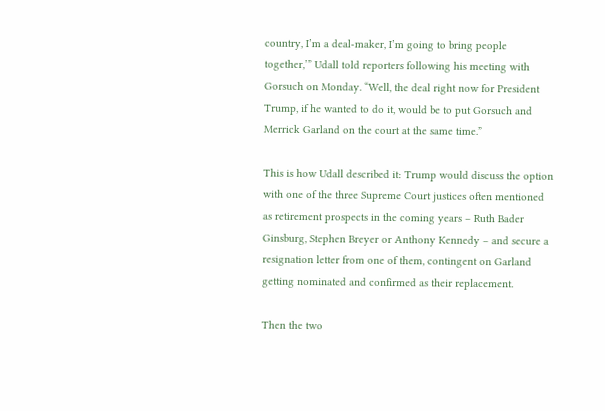country, I’m a deal-maker, I’m going to bring people together,’” Udall told reporters following his meeting with Gorsuch on Monday. “Well, the deal right now for President Trump, if he wanted to do it, would be to put Gorsuch and Merrick Garland on the court at the same time.”

This is how Udall described it: Trump would discuss the option with one of the three Supreme Court justices often mentioned as retirement prospects in the coming years – Ruth Bader Ginsburg, Stephen Breyer or Anthony Kennedy – and secure a resignation letter from one of them, contingent on Garland getting nominated and confirmed as their replacement.

Then the two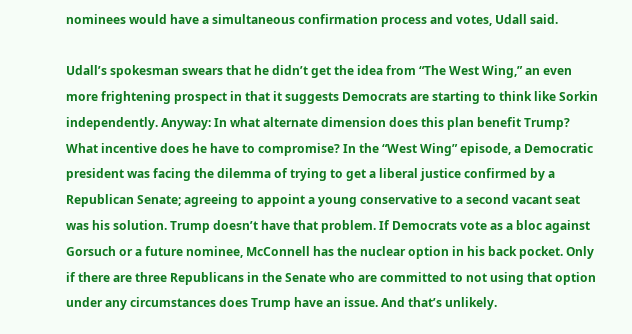nominees would have a simultaneous confirmation process and votes, Udall said.

Udall’s spokesman swears that he didn’t get the idea from “The West Wing,” an even more frightening prospect in that it suggests Democrats are starting to think like Sorkin independently. Anyway: In what alternate dimension does this plan benefit Trump? What incentive does he have to compromise? In the “West Wing” episode, a Democratic president was facing the dilemma of trying to get a liberal justice confirmed by a Republican Senate; agreeing to appoint a young conservative to a second vacant seat was his solution. Trump doesn’t have that problem. If Democrats vote as a bloc against Gorsuch or a future nominee, McConnell has the nuclear option in his back pocket. Only if there are three Republicans in the Senate who are committed to not using that option under any circumstances does Trump have an issue. And that’s unlikely.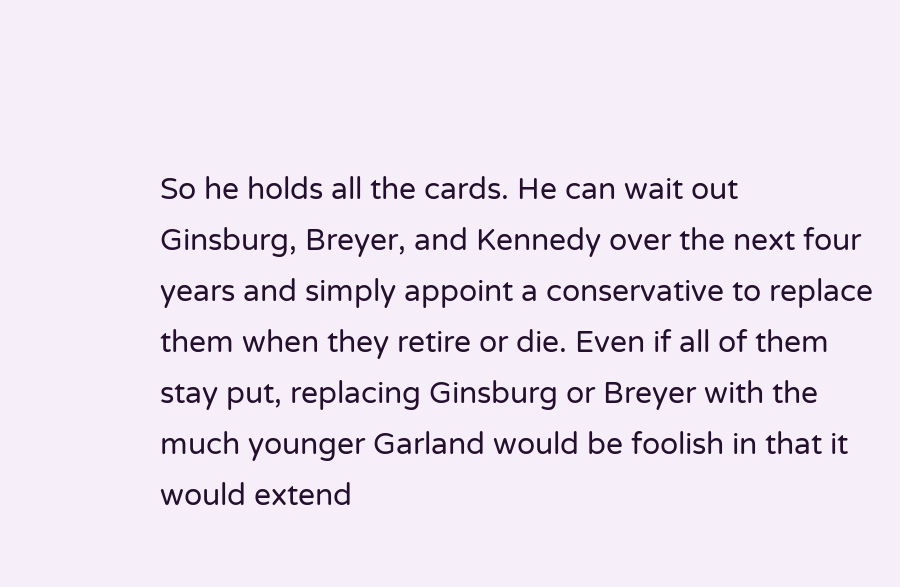So he holds all the cards. He can wait out Ginsburg, Breyer, and Kennedy over the next four years and simply appoint a conservative to replace them when they retire or die. Even if all of them stay put, replacing Ginsburg or Breyer with the much younger Garland would be foolish in that it would extend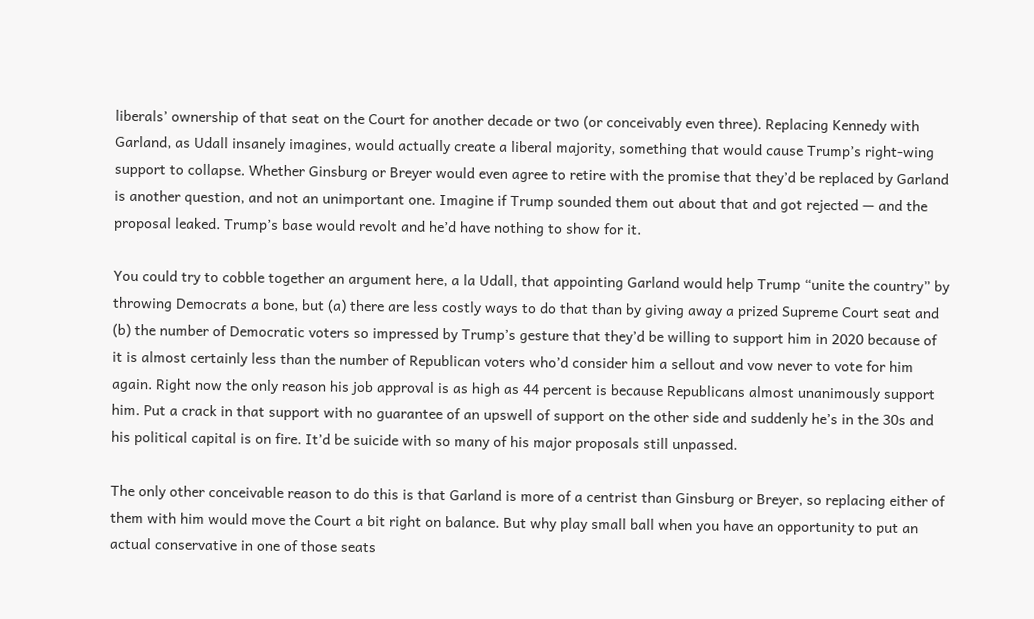liberals’ ownership of that seat on the Court for another decade or two (or conceivably even three). Replacing Kennedy with Garland, as Udall insanely imagines, would actually create a liberal majority, something that would cause Trump’s right-wing support to collapse. Whether Ginsburg or Breyer would even agree to retire with the promise that they’d be replaced by Garland is another question, and not an unimportant one. Imagine if Trump sounded them out about that and got rejected — and the proposal leaked. Trump’s base would revolt and he’d have nothing to show for it.

You could try to cobble together an argument here, a la Udall, that appointing Garland would help Trump “unite the country” by throwing Democrats a bone, but (a) there are less costly ways to do that than by giving away a prized Supreme Court seat and (b) the number of Democratic voters so impressed by Trump’s gesture that they’d be willing to support him in 2020 because of it is almost certainly less than the number of Republican voters who’d consider him a sellout and vow never to vote for him again. Right now the only reason his job approval is as high as 44 percent is because Republicans almost unanimously support him. Put a crack in that support with no guarantee of an upswell of support on the other side and suddenly he’s in the 30s and his political capital is on fire. It’d be suicide with so many of his major proposals still unpassed.

The only other conceivable reason to do this is that Garland is more of a centrist than Ginsburg or Breyer, so replacing either of them with him would move the Court a bit right on balance. But why play small ball when you have an opportunity to put an actual conservative in one of those seats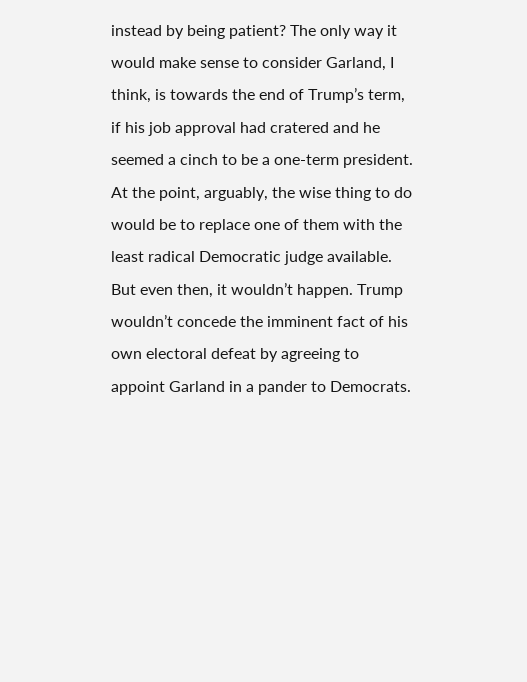instead by being patient? The only way it would make sense to consider Garland, I think, is towards the end of Trump’s term, if his job approval had cratered and he seemed a cinch to be a one-term president. At the point, arguably, the wise thing to do would be to replace one of them with the least radical Democratic judge available. But even then, it wouldn’t happen. Trump wouldn’t concede the imminent fact of his own electoral defeat by agreeing to appoint Garland in a pander to Democrats.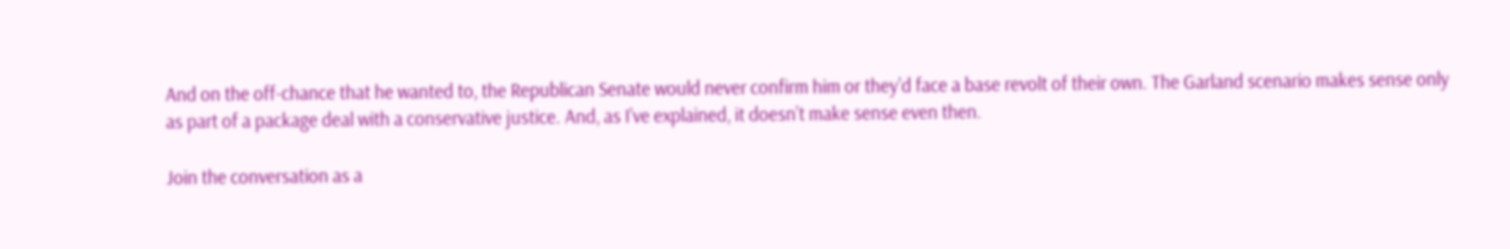And on the off-chance that he wanted to, the Republican Senate would never confirm him or they’d face a base revolt of their own. The Garland scenario makes sense only as part of a package deal with a conservative justice. And, as I’ve explained, it doesn’t make sense even then.

Join the conversation as a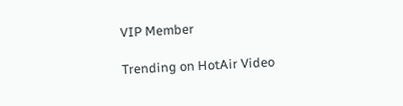VIP Member

Trending on HotAir Video